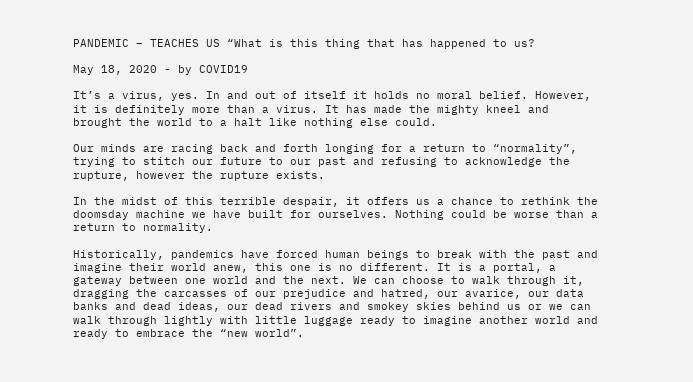PANDEMIC – TEACHES US “What is this thing that has happened to us?

May 18, 2020 - by COVID19

It’s a virus, yes. In and out of itself it holds no moral belief. However, it is definitely more than a virus. It has made the mighty kneel and brought the world to a halt like nothing else could.

Our minds are racing back and forth longing for a return to “normality”, trying to stitch our future to our past and refusing to acknowledge the rupture, however the rupture exists.

In the midst of this terrible despair, it offers us a chance to rethink the doomsday machine we have built for ourselves. Nothing could be worse than a return to normality.

Historically, pandemics have forced human beings to break with the past and imagine their world anew, this one is no different. It is a portal, a gateway between one world and the next. We can choose to walk through it, dragging the carcasses of our prejudice and hatred, our avarice, our data banks and dead ideas, our dead rivers and smokey skies behind us or we can walk through lightly with little luggage ready to imagine another world and ready to embrace the “new world”.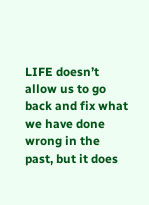LIFE doesn’t allow us to go back and fix what we have done wrong in the past, but it does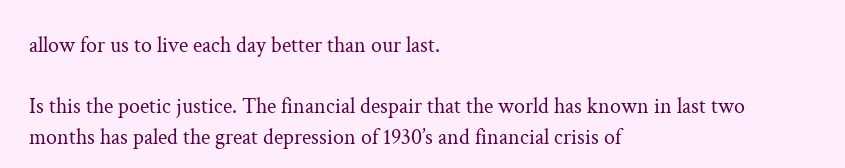allow for us to live each day better than our last.

Is this the poetic justice. The financial despair that the world has known in last two months has paled the great depression of 1930’s and financial crisis of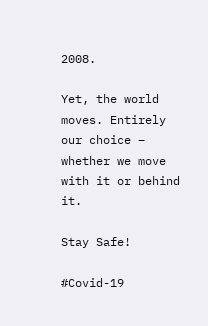2008.

Yet, the world moves. Entirely our choice – whether we move with it or behind it.

Stay Safe!

#Covid-19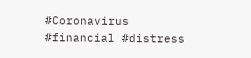#Coronavirus #financial #distress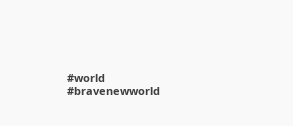#world #bravenewworld